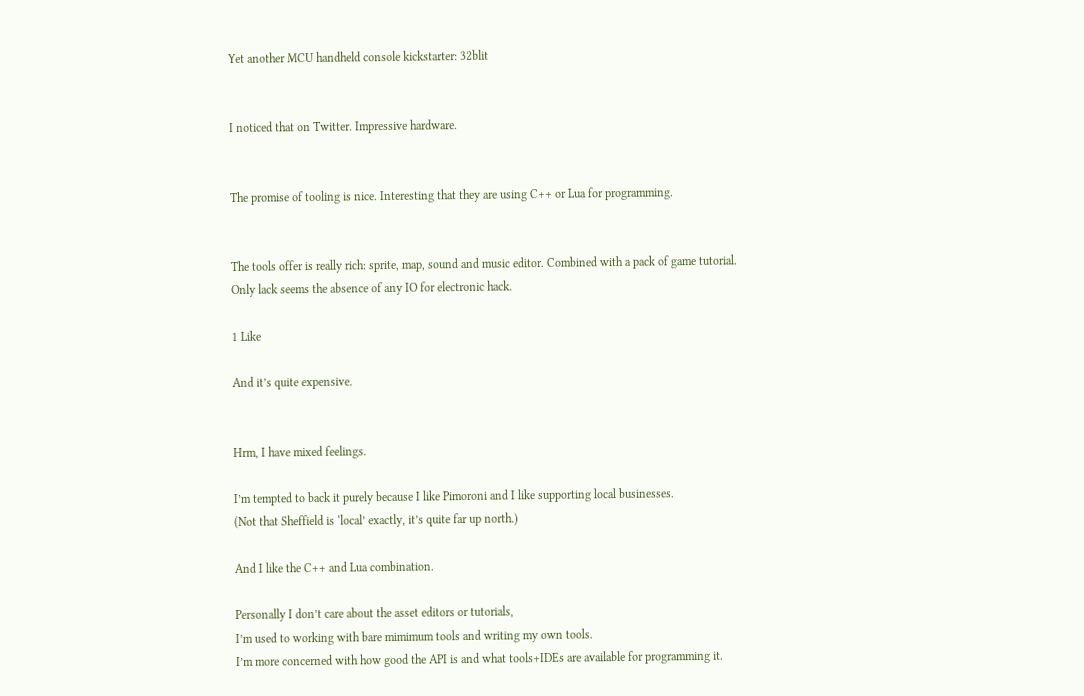Yet another MCU handheld console kickstarter: 32blit


I noticed that on Twitter. Impressive hardware.


The promise of tooling is nice. Interesting that they are using C++ or Lua for programming.


The tools offer is really rich: sprite, map, sound and music editor. Combined with a pack of game tutorial.
Only lack seems the absence of any IO for electronic hack.

1 Like

And it’s quite expensive.


Hrm, I have mixed feelings.

I’m tempted to back it purely because I like Pimoroni and I like supporting local businesses.
(Not that Sheffield is ‘local’ exactly, it’s quite far up north.)

And I like the C++ and Lua combination.

Personally I don’t care about the asset editors or tutorials,
I’m used to working with bare mimimum tools and writing my own tools.
I’m more concerned with how good the API is and what tools+IDEs are available for programming it.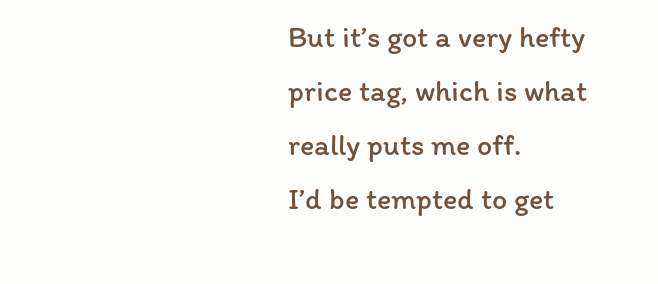But it’s got a very hefty price tag, which is what really puts me off.
I’d be tempted to get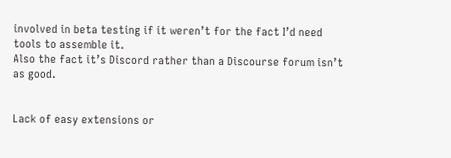involved in beta testing if it weren’t for the fact I’d need tools to assemble it.
Also the fact it’s Discord rather than a Discourse forum isn’t as good.


Lack of easy extensions or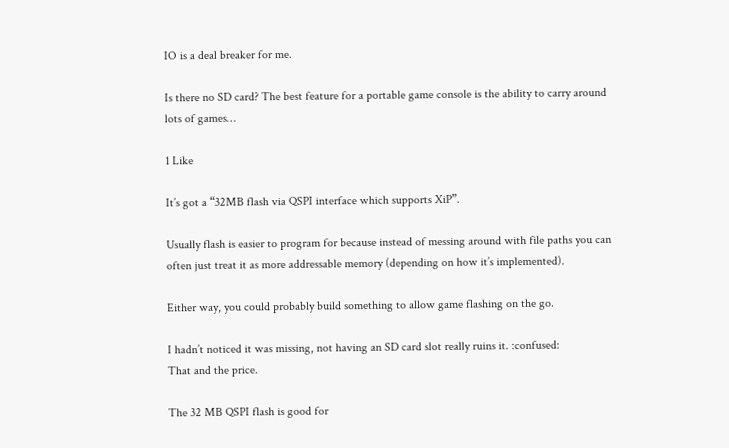IO is a deal breaker for me.

Is there no SD card? The best feature for a portable game console is the ability to carry around lots of games…

1 Like

It’s got a “32MB flash via QSPI interface which supports XiP”.

Usually flash is easier to program for because instead of messing around with file paths you can often just treat it as more addressable memory (depending on how it’s implemented).

Either way, you could probably build something to allow game flashing on the go.

I hadn’t noticed it was missing, not having an SD card slot really ruins it. :confused:
That and the price.

The 32 MB QSPI flash is good for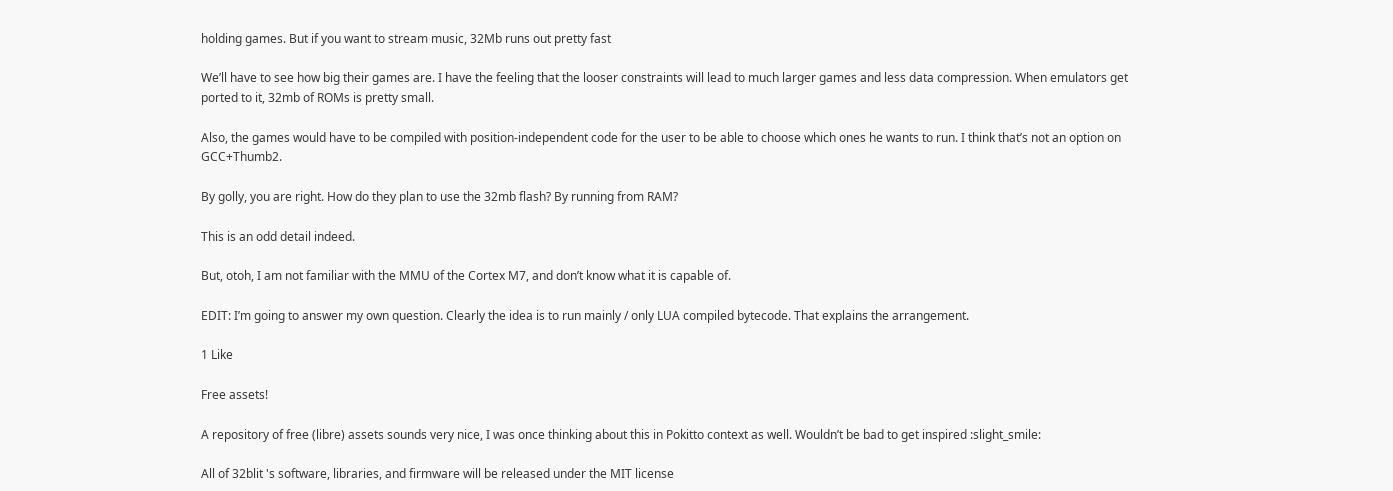holding games. But if you want to stream music, 32Mb runs out pretty fast

We’ll have to see how big their games are. I have the feeling that the looser constraints will lead to much larger games and less data compression. When emulators get ported to it, 32mb of ROMs is pretty small.

Also, the games would have to be compiled with position-independent code for the user to be able to choose which ones he wants to run. I think that’s not an option on GCC+Thumb2.

By golly, you are right. How do they plan to use the 32mb flash? By running from RAM?

This is an odd detail indeed.

But, otoh, I am not familiar with the MMU of the Cortex M7, and don’t know what it is capable of.

EDIT: I’m going to answer my own question. Clearly the idea is to run mainly / only LUA compiled bytecode. That explains the arrangement.

1 Like

Free assets!

A repository of free (libre) assets sounds very nice, I was once thinking about this in Pokitto context as well. Wouldn’t be bad to get inspired :slight_smile:

All of 32blit 's software, libraries, and firmware will be released under the MIT license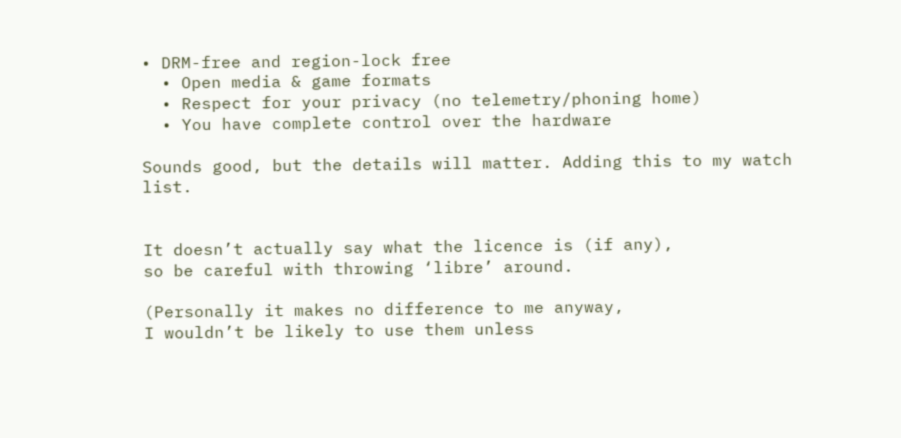• DRM-free and region-lock free
  • Open media & game formats
  • Respect for your privacy (no telemetry/phoning home)
  • You have complete control over the hardware

Sounds good, but the details will matter. Adding this to my watch list.


It doesn’t actually say what the licence is (if any),
so be careful with throwing ‘libre’ around.

(Personally it makes no difference to me anyway,
I wouldn’t be likely to use them unless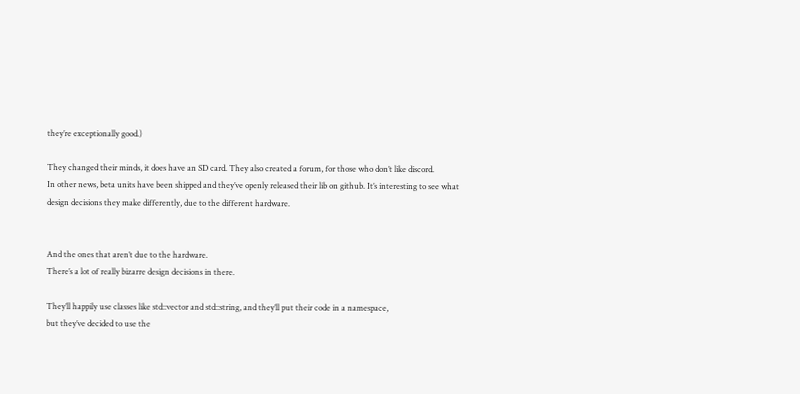they’re exceptionally good.)

They changed their minds, it does have an SD card. They also created a forum, for those who don’t like discord.
In other news, beta units have been shipped and they’ve openly released their lib on github. It’s interesting to see what design decisions they make differently, due to the different hardware.


And the ones that aren’t due to the hardware.
There’s a lot of really bizarre design decisions in there.

They’ll happily use classes like std::vector and std::string, and they’ll put their code in a namespace,
but they’ve decided to use the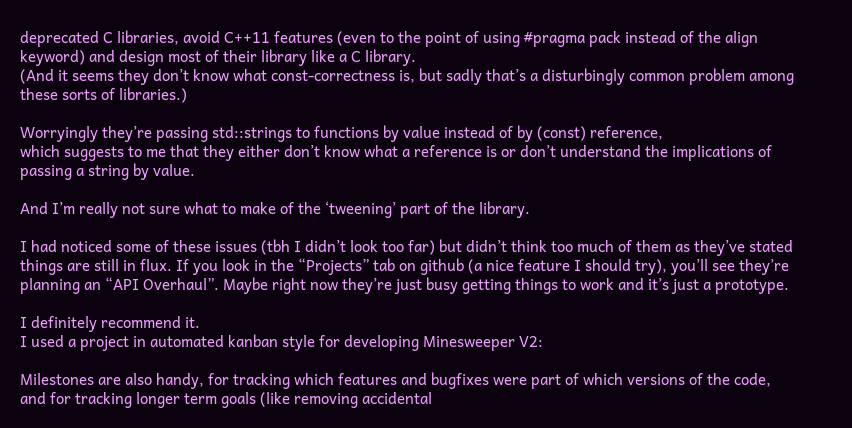deprecated C libraries, avoid C++11 features (even to the point of using #pragma pack instead of the align keyword) and design most of their library like a C library.
(And it seems they don’t know what const-correctness is, but sadly that’s a disturbingly common problem among these sorts of libraries.)

Worryingly they’re passing std::strings to functions by value instead of by (const) reference,
which suggests to me that they either don’t know what a reference is or don’t understand the implications of passing a string by value.

And I’m really not sure what to make of the ‘tweening’ part of the library.

I had noticed some of these issues (tbh I didn’t look too far) but didn’t think too much of them as they’ve stated things are still in flux. If you look in the “Projects” tab on github (a nice feature I should try), you’ll see they’re planning an “API Overhaul”. Maybe right now they’re just busy getting things to work and it’s just a prototype.

I definitely recommend it.
I used a project in automated kanban style for developing Minesweeper V2:

Milestones are also handy, for tracking which features and bugfixes were part of which versions of the code,
and for tracking longer term goals (like removing accidental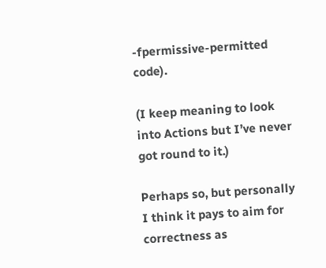-fpermissive-permitted code).

(I keep meaning to look into Actions but I’ve never got round to it.)

Perhaps so, but personally I think it pays to aim for correctness as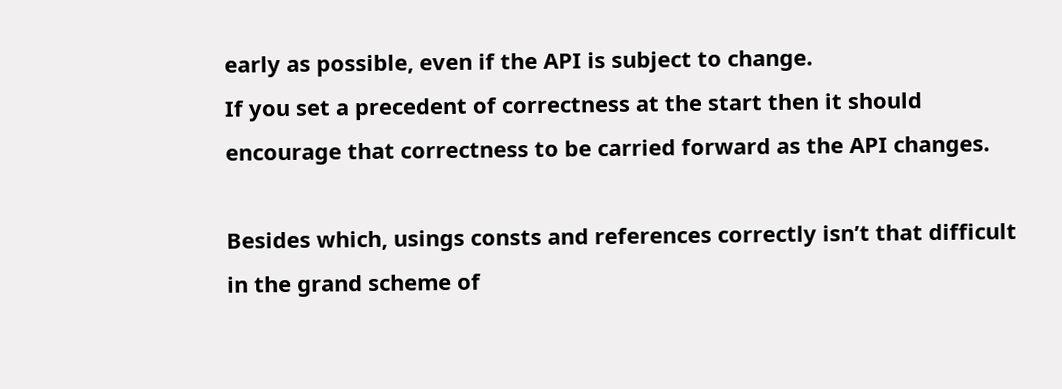early as possible, even if the API is subject to change.
If you set a precedent of correctness at the start then it should encourage that correctness to be carried forward as the API changes.

Besides which, usings consts and references correctly isn’t that difficult in the grand scheme of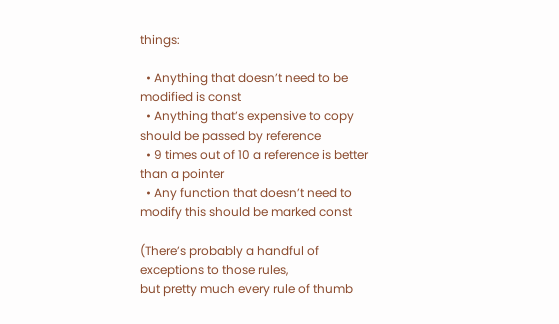things:

  • Anything that doesn’t need to be modified is const
  • Anything that’s expensive to copy should be passed by reference
  • 9 times out of 10 a reference is better than a pointer
  • Any function that doesn’t need to modify this should be marked const

(There’s probably a handful of exceptions to those rules,
but pretty much every rule of thumb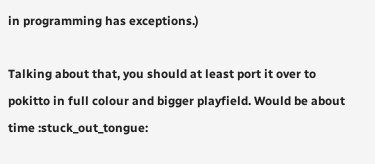in programming has exceptions.)

Talking about that, you should at least port it over to pokitto in full colour and bigger playfield. Would be about time :stuck_out_tongue: